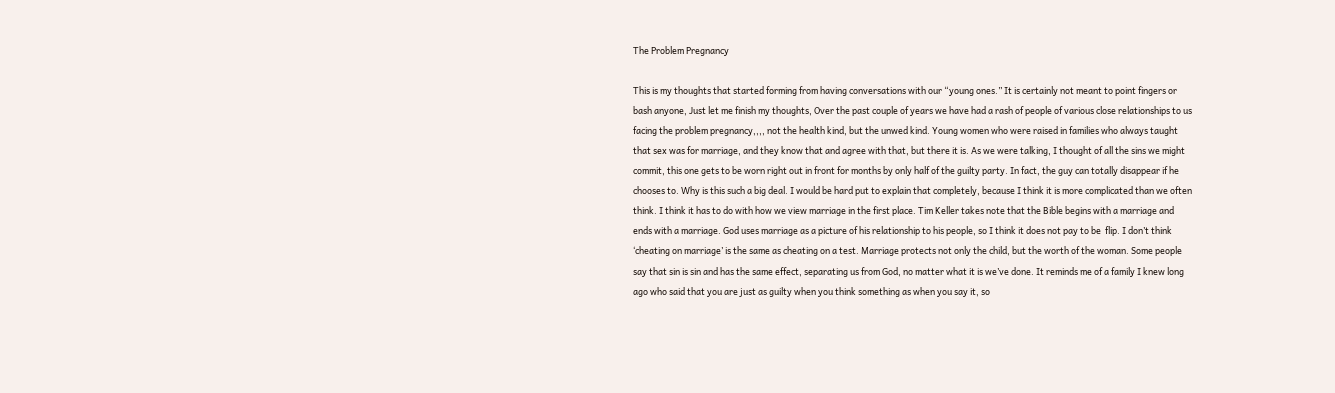The Problem Pregnancy

This is my thoughts that started forming from having conversations with our “young ones.” It is certainly not meant to point fingers or bash anyone, Just let me finish my thoughts, Over the past couple of years we have had a rash of people of various close relationships to us facing the problem pregnancy,,,, not the health kind, but the unwed kind. Young women who were raised in families who always taught that sex was for marriage, and they know that and agree with that, but there it is. As we were talking, I thought of all the sins we might commit, this one gets to be worn right out in front for months by only half of the guilty party. In fact, the guy can totally disappear if he chooses to. Why is this such a big deal. I would be hard put to explain that completely, because I think it is more complicated than we often think. I think it has to do with how we view marriage in the first place. Tim Keller takes note that the Bible begins with a marriage and ends with a marriage. God uses marriage as a picture of his relationship to his people, so I think it does not pay to be  flip. I don’t think ‘cheating on marriage’ is the same as cheating on a test. Marriage protects not only the child, but the worth of the woman. Some people say that sin is sin and has the same effect, separating us from God, no matter what it is we’ve done. It reminds me of a family I knew long ago who said that you are just as guilty when you think something as when you say it, so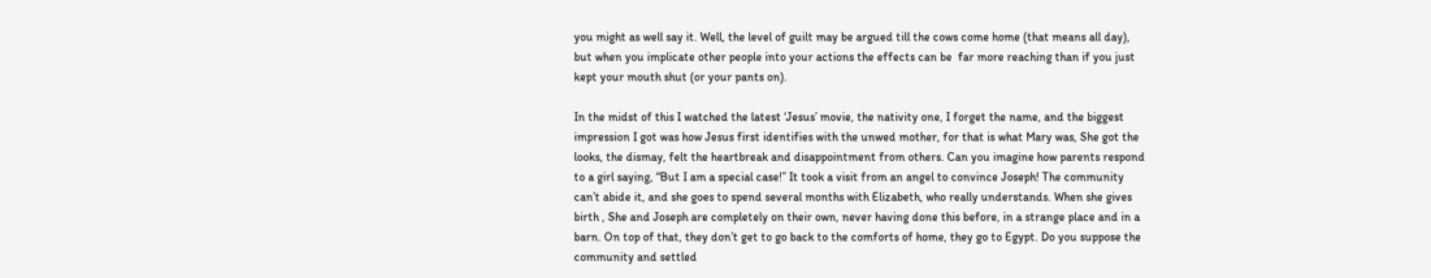you might as well say it. Well, the level of guilt may be argued till the cows come home (that means all day), but when you implicate other people into your actions the effects can be  far more reaching than if you just kept your mouth shut (or your pants on).

In the midst of this I watched the latest ‘Jesus’ movie, the nativity one, I forget the name, and the biggest impression I got was how Jesus first identifies with the unwed mother, for that is what Mary was, She got the looks, the dismay, felt the heartbreak and disappointment from others. Can you imagine how parents respond to a girl saying, “But I am a special case!” It took a visit from an angel to convince Joseph! The community can’t abide it, and she goes to spend several months with Elizabeth, who really understands. When she gives birth , She and Joseph are completely on their own, never having done this before, in a strange place and in a barn. On top of that, they don’t get to go back to the comforts of home, they go to Egypt. Do you suppose the community and settled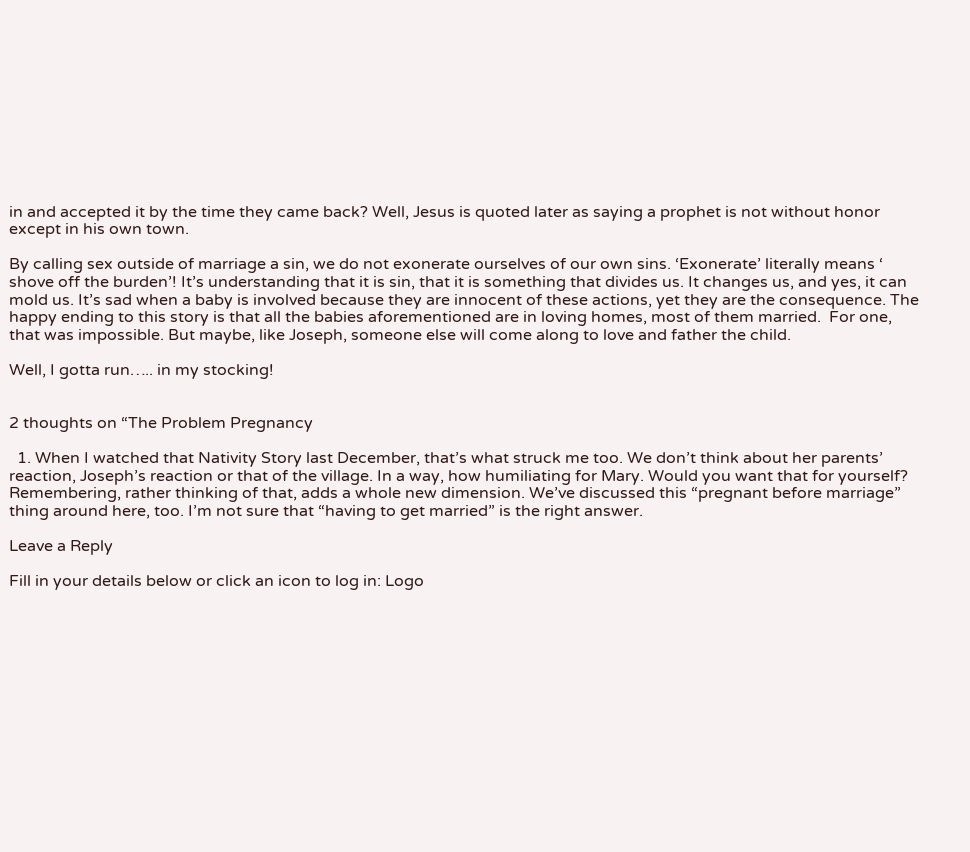in and accepted it by the time they came back? Well, Jesus is quoted later as saying a prophet is not without honor except in his own town.

By calling sex outside of marriage a sin, we do not exonerate ourselves of our own sins. ‘Exonerate’ literally means ‘ shove off the burden’! It’s understanding that it is sin, that it is something that divides us. It changes us, and yes, it can mold us. It’s sad when a baby is involved because they are innocent of these actions, yet they are the consequence. The happy ending to this story is that all the babies aforementioned are in loving homes, most of them married.  For one, that was impossible. But maybe, like Joseph, someone else will come along to love and father the child.

Well, I gotta run….. in my stocking!


2 thoughts on “The Problem Pregnancy

  1. When I watched that Nativity Story last December, that’s what struck me too. We don’t think about her parents’ reaction, Joseph’s reaction or that of the village. In a way, how humiliating for Mary. Would you want that for yourself? Remembering, rather thinking of that, adds a whole new dimension. We’ve discussed this “pregnant before marriage” thing around here, too. I’m not sure that “having to get married” is the right answer.

Leave a Reply

Fill in your details below or click an icon to log in: Logo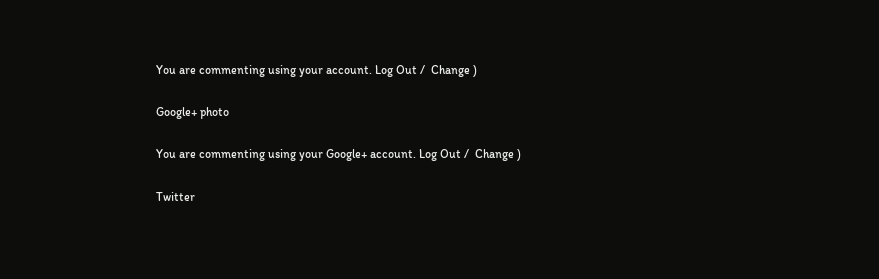You are commenting using your account. Log Out /  Change )

Google+ photo

You are commenting using your Google+ account. Log Out /  Change )

Twitter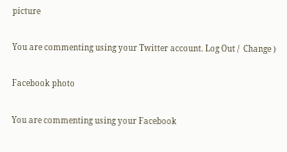picture

You are commenting using your Twitter account. Log Out /  Change )

Facebook photo

You are commenting using your Facebook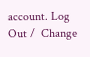account. Log Out /  Change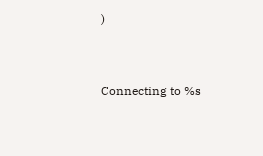)


Connecting to %s